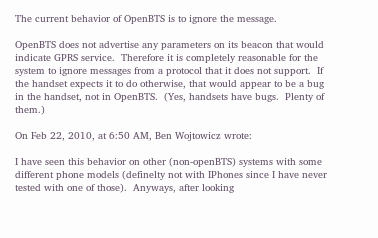The current behavior of OpenBTS is to ignore the message.

OpenBTS does not advertise any parameters on its beacon that would indicate GPRS service.  Therefore it is completely reasonable for the system to ignore messages from a protocol that it does not support.  If the handset expects it to do otherwise, that would appear to be a bug in the handset, not in OpenBTS.  (Yes, handsets have bugs.  Plenty of them.)

On Feb 22, 2010, at 6:50 AM, Ben Wojtowicz wrote:

I have seen this behavior on other (non-openBTS) systems with some different phone models (definelty not with IPhones since I have never tested with one of those).  Anyways, after looking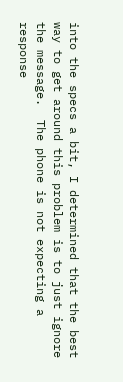into the specs a bit, I determined that the best way to get around this problem is to just ignore the message.  The phone is not expecting a response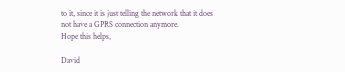to it, since it is just telling the network that it does not have a GPRS connection anymore.
Hope this helps,

David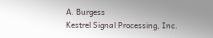A. Burgess
Kestrel Signal Processing, Inc.